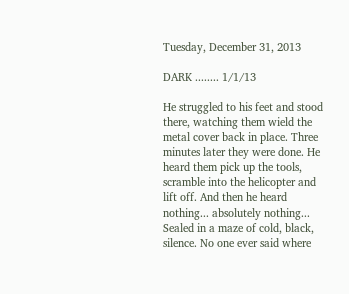Tuesday, December 31, 2013

DARK ........ 1/1/13

He struggled to his feet and stood there, watching them wield the metal cover back in place. Three minutes later they were done. He heard them pick up the tools, scramble into the helicopter and lift off. And then he heard nothing... absolutely nothing... Sealed in a maze of cold, black, silence. No one ever said where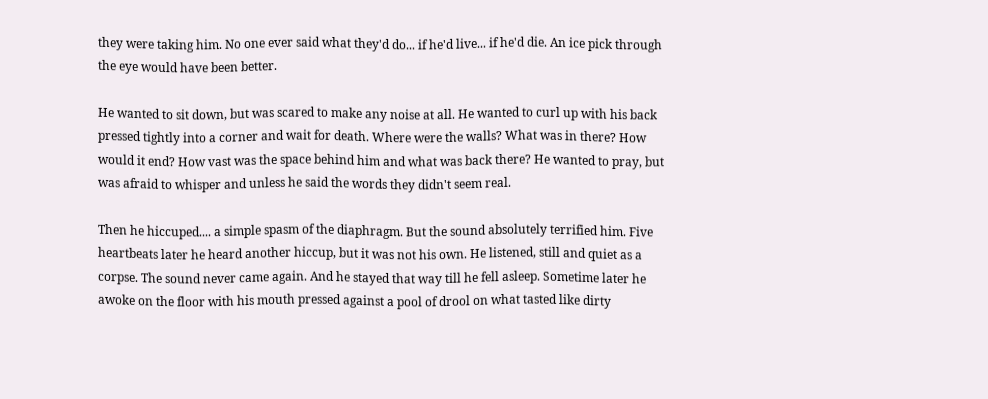they were taking him. No one ever said what they'd do... if he'd live... if he'd die. An ice pick through the eye would have been better.

He wanted to sit down, but was scared to make any noise at all. He wanted to curl up with his back pressed tightly into a corner and wait for death. Where were the walls? What was in there? How would it end? How vast was the space behind him and what was back there? He wanted to pray, but was afraid to whisper and unless he said the words they didn't seem real.

Then he hiccuped.... a simple spasm of the diaphragm. But the sound absolutely terrified him. Five heartbeats later he heard another hiccup, but it was not his own. He listened, still and quiet as a corpse. The sound never came again. And he stayed that way till he fell asleep. Sometime later he awoke on the floor with his mouth pressed against a pool of drool on what tasted like dirty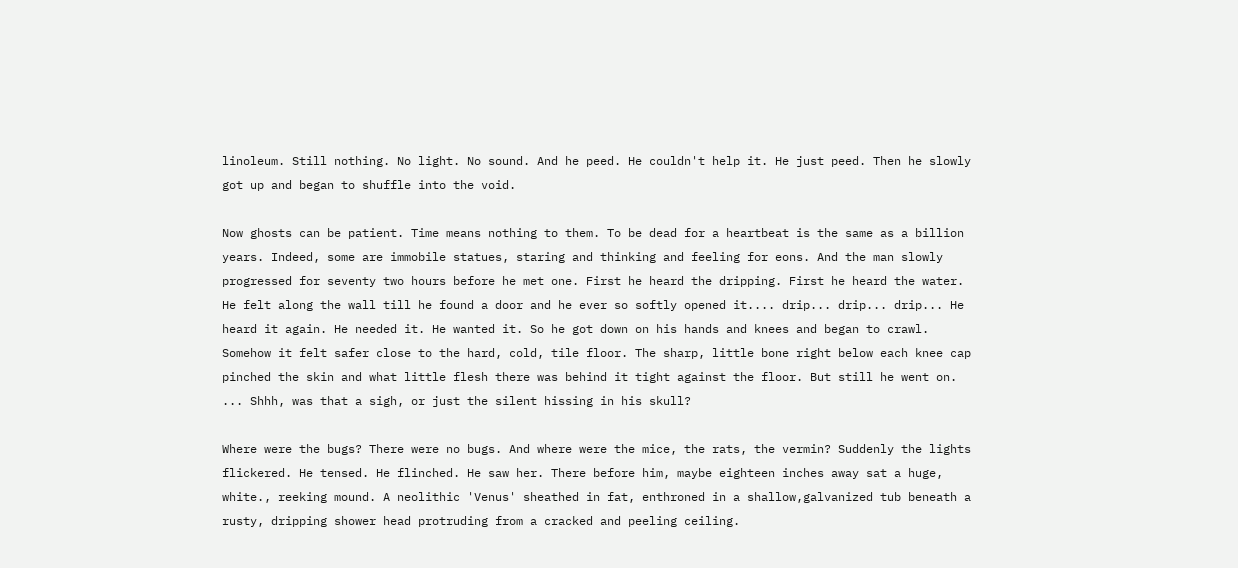linoleum. Still nothing. No light. No sound. And he peed. He couldn't help it. He just peed. Then he slowly got up and began to shuffle into the void.

Now ghosts can be patient. Time means nothing to them. To be dead for a heartbeat is the same as a billion years. Indeed, some are immobile statues, staring and thinking and feeling for eons. And the man slowly progressed for seventy two hours before he met one. First he heard the dripping. First he heard the water. He felt along the wall till he found a door and he ever so softly opened it.... drip... drip... drip... He heard it again. He needed it. He wanted it. So he got down on his hands and knees and began to crawl. Somehow it felt safer close to the hard, cold, tile floor. The sharp, little bone right below each knee cap pinched the skin and what little flesh there was behind it tight against the floor. But still he went on. ... Shhh, was that a sigh, or just the silent hissing in his skull?

Where were the bugs? There were no bugs. And where were the mice, the rats, the vermin? Suddenly the lights flickered. He tensed. He flinched. He saw her. There before him, maybe eighteen inches away sat a huge, white., reeking mound. A neolithic 'Venus' sheathed in fat, enthroned in a shallow,galvanized tub beneath a rusty, dripping shower head protruding from a cracked and peeling ceiling.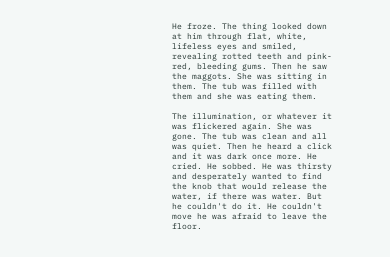He froze. The thing looked down at him through flat, white, lifeless eyes and smiled, revealing rotted teeth and pink-red, bleeding gums. Then he saw the maggots. She was sitting in them. The tub was filled with them and she was eating them.

The illumination, or whatever it was flickered again. She was gone. The tub was clean and all was quiet. Then he heard a click and it was dark once more. He cried. He sobbed. He was thirsty and desperately wanted to find the knob that would release the water, if there was water. But he couldn't do it. He couldn't move he was afraid to leave the floor.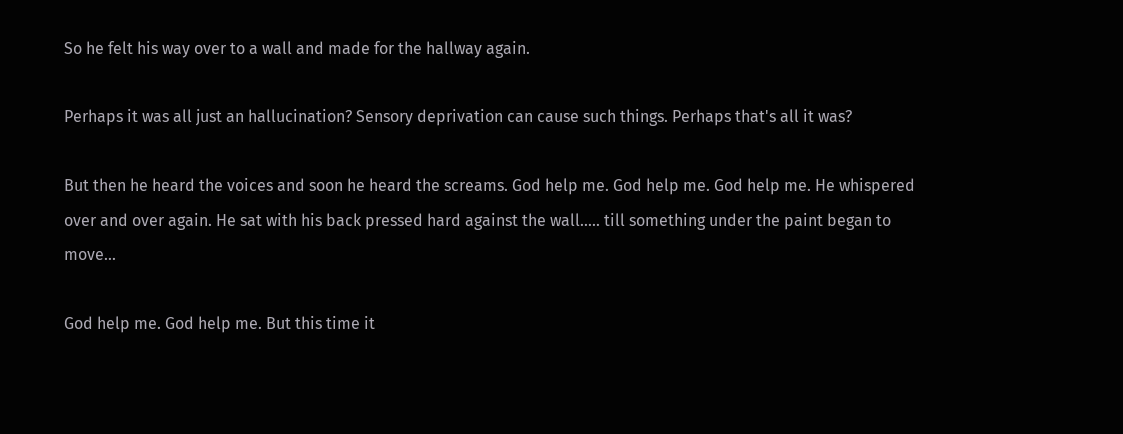So he felt his way over to a wall and made for the hallway again.

Perhaps it was all just an hallucination? Sensory deprivation can cause such things. Perhaps that's all it was?

But then he heard the voices and soon he heard the screams. God help me. God help me. God help me. He whispered over and over again. He sat with his back pressed hard against the wall..... till something under the paint began to move...

God help me. God help me. But this time it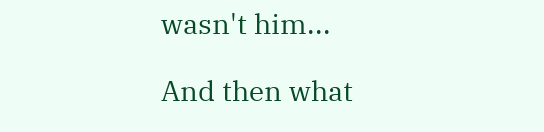wasn't him...

And then what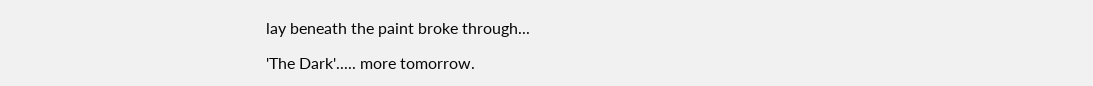lay beneath the paint broke through...

'The Dark'..... more tomorrow.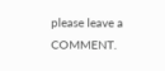please leave a COMMENT.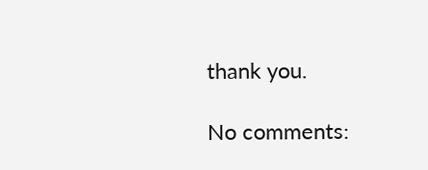thank you.

No comments: